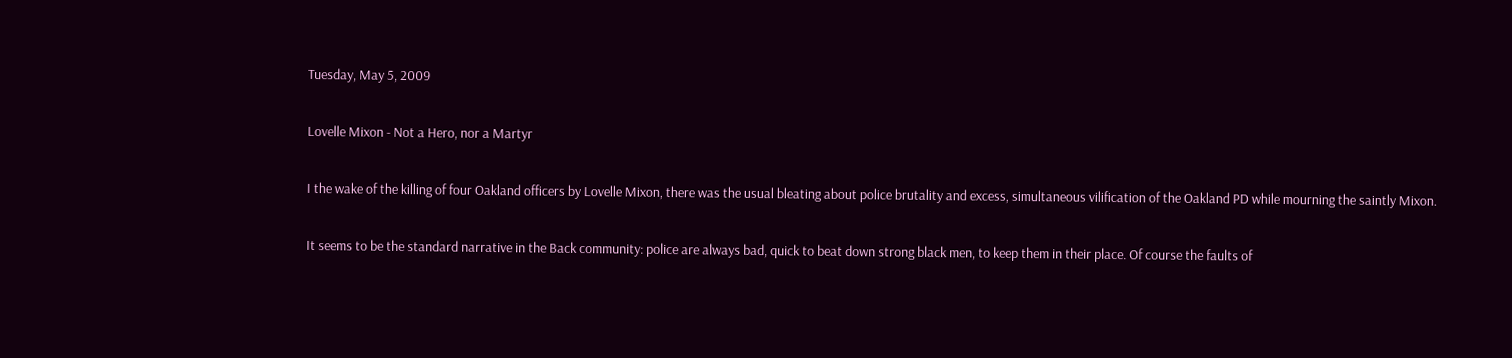Tuesday, May 5, 2009

Lovelle Mixon - Not a Hero, nor a Martyr

I the wake of the killing of four Oakland officers by Lovelle Mixon, there was the usual bleating about police brutality and excess, simultaneous vilification of the Oakland PD while mourning the saintly Mixon.

It seems to be the standard narrative in the Back community: police are always bad, quick to beat down strong black men, to keep them in their place. Of course the faults of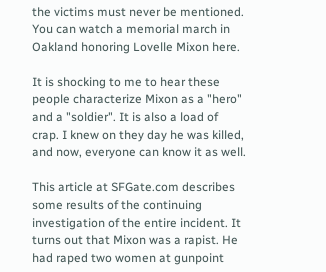the victims must never be mentioned. You can watch a memorial march in Oakland honoring Lovelle Mixon here.

It is shocking to me to hear these people characterize Mixon as a "hero" and a "soldier". It is also a load of crap. I knew on they day he was killed, and now, everyone can know it as well.

This article at SFGate.com describes some results of the continuing investigation of the entire incident. It turns out that Mixon was a rapist. He had raped two women at gunpoint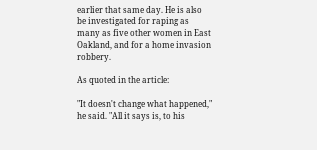earlier that same day. He is also be investigated for raping as many as five other women in East Oakland, and for a home invasion robbery.

As quoted in the article:

"It doesn't change what happened," he said. "All it says is, to his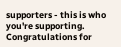supporters - this is who you're supporting. Congratulations for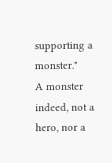supporting a monster."
A monster indeed, not a hero, nor a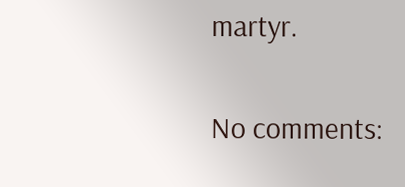martyr.

No comments: